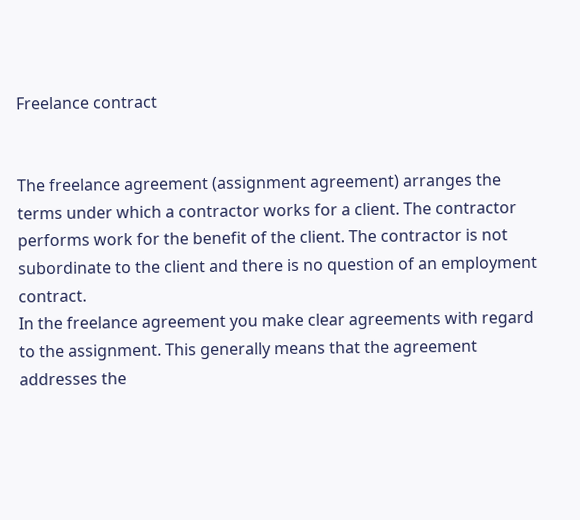Freelance contract


The freelance agreement (assignment agreement) arranges the terms under which a contractor works for a client. The contractor performs work for the benefit of the client. The contractor is not subordinate to the client and there is no question of an employment contract.
In the freelance agreement you make clear agreements with regard to the assignment. This generally means that the agreement addresses the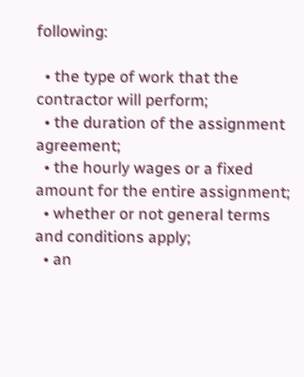following:

  • the type of work that the contractor will perform;
  • the duration of the assignment agreement;
  • the hourly wages or a fixed amount for the entire assignment;
  • whether or not general terms and conditions apply;
  • an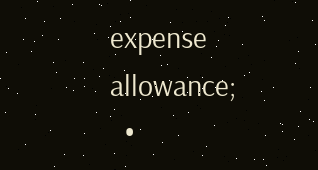expense allowance;
  •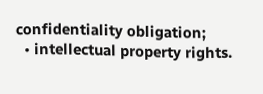confidentiality obligation;
  • intellectual property rights.